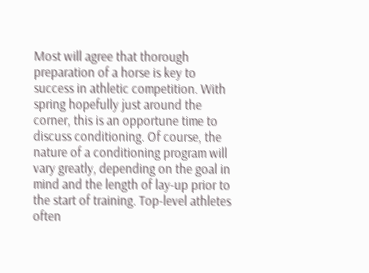Most will agree that thorough preparation of a horse is key to success in athletic competition. With spring hopefully just around the corner, this is an opportune time to discuss conditioning. Of course, the nature of a conditioning program will vary greatly, depending on the goal in mind and the length of lay-up prior to the start of training. Top-level athletes often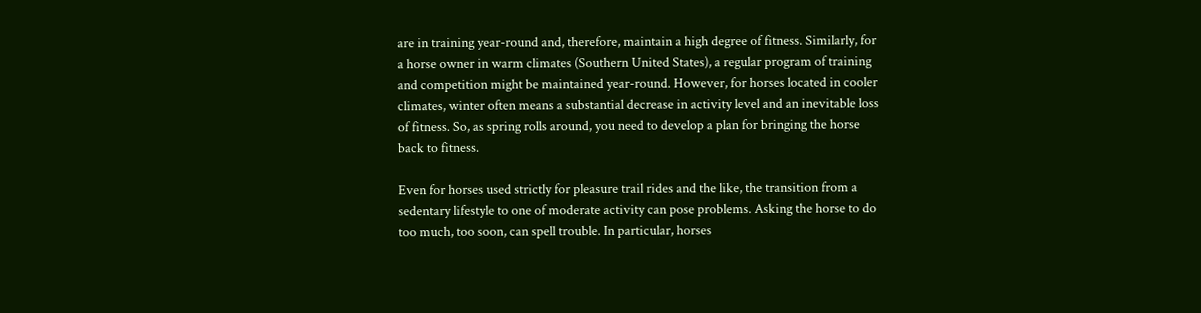are in training year-round and, therefore, maintain a high degree of fitness. Similarly, for a horse owner in warm climates (Southern United States), a regular program of training and competition might be maintained year-round. However, for horses located in cooler climates, winter often means a substantial decrease in activity level and an inevitable loss of fitness. So, as spring rolls around, you need to develop a plan for bringing the horse back to fitness.

Even for horses used strictly for pleasure trail rides and the like, the transition from a sedentary lifestyle to one of moderate activity can pose problems. Asking the horse to do too much, too soon, can spell trouble. In particular, horses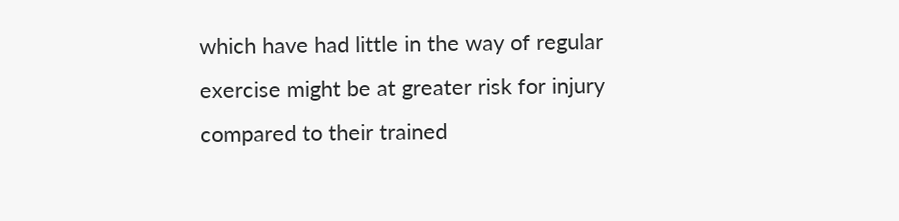which have had little in the way of regular exercise might be at greater risk for injury compared to their trained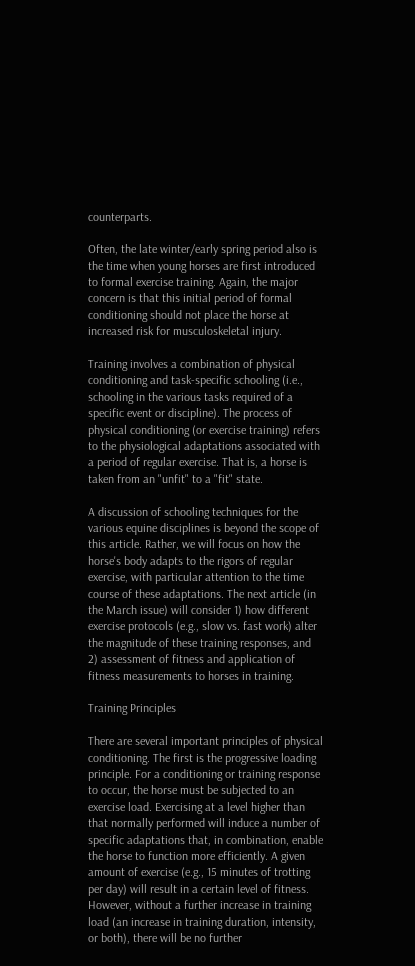counterparts.

Often, the late winter/early spring period also is the time when young horses are first introduced to formal exercise training. Again, the major concern is that this initial period of formal conditioning should not place the horse at increased risk for musculoskeletal injury.

Training involves a combination of physical conditioning and task-specific schooling (i.e., schooling in the various tasks required of a specific event or discipline). The process of physical conditioning (or exercise training) refers to the physiological adaptations associated with a period of regular exercise. That is, a horse is taken from an "unfit" to a "fit" state.

A discussion of schooling techniques for the various equine disciplines is beyond the scope of this article. Rather, we will focus on how the horse's body adapts to the rigors of regular exercise, with particular attention to the time course of these adaptations. The next article (in the March issue) will consider 1) how different exercise protocols (e.g., slow vs. fast work) alter the magnitude of these training responses, and 2) assessment of fitness and application of fitness measurements to horses in training.

Training Principles

There are several important principles of physical conditioning. The first is the progressive loading principle. For a conditioning or training response to occur, the horse must be subjected to an exercise load. Exercising at a level higher than that normally performed will induce a number of specific adaptations that, in combination, enable the horse to function more efficiently. A given amount of exercise (e.g., 15 minutes of trotting per day) will result in a certain level of fitness. However, without a further increase in training load (an increase in training duration, intensity, or both), there will be no further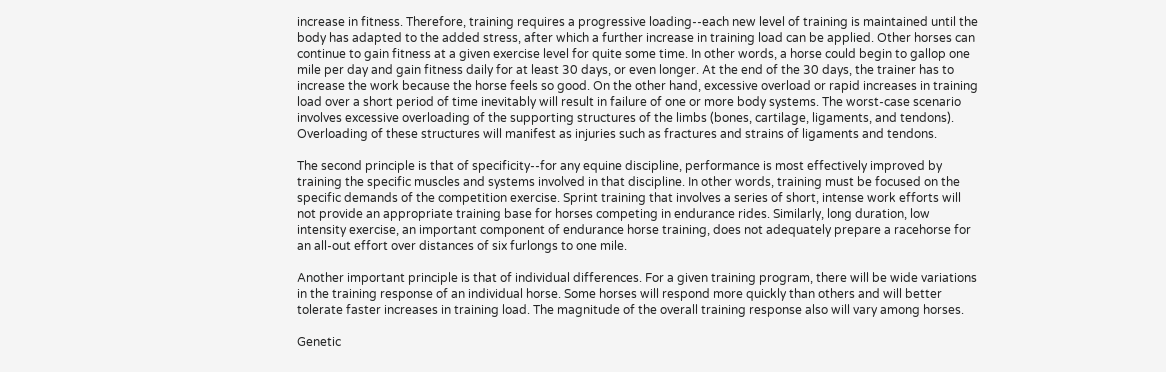increase in fitness. Therefore, training requires a progressive loading--each new level of training is maintained until the body has adapted to the added stress, after which a further increase in training load can be applied. Other horses can continue to gain fitness at a given exercise level for quite some time. In other words, a horse could begin to gallop one mile per day and gain fitness daily for at least 30 days, or even longer. At the end of the 30 days, the trainer has to increase the work because the horse feels so good. On the other hand, excessive overload or rapid increases in training load over a short period of time inevitably will result in failure of one or more body systems. The worst-case scenario involves excessive overloading of the supporting structures of the limbs (bones, cartilage, ligaments, and tendons). Overloading of these structures will manifest as injuries such as fractures and strains of ligaments and tendons.

The second principle is that of specificity--for any equine discipline, performance is most effectively improved by training the specific muscles and systems involved in that discipline. In other words, training must be focused on the specific demands of the competition exercise. Sprint training that involves a series of short, intense work efforts will not provide an appropriate training base for horses competing in endurance rides. Similarly, long duration, low intensity exercise, an important component of endurance horse training, does not adequately prepare a racehorse for an all-out effort over distances of six furlongs to one mile.

Another important principle is that of individual differences. For a given training program, there will be wide variations in the training response of an individual horse. Some horses will respond more quickly than others and will better tolerate faster increases in training load. The magnitude of the overall training response also will vary among horses.

Genetic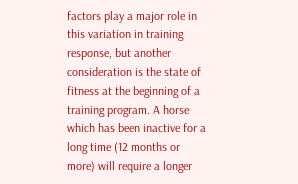factors play a major role in this variation in training response, but another consideration is the state of fitness at the beginning of a training program. A horse which has been inactive for a long time (12 months or more) will require a longer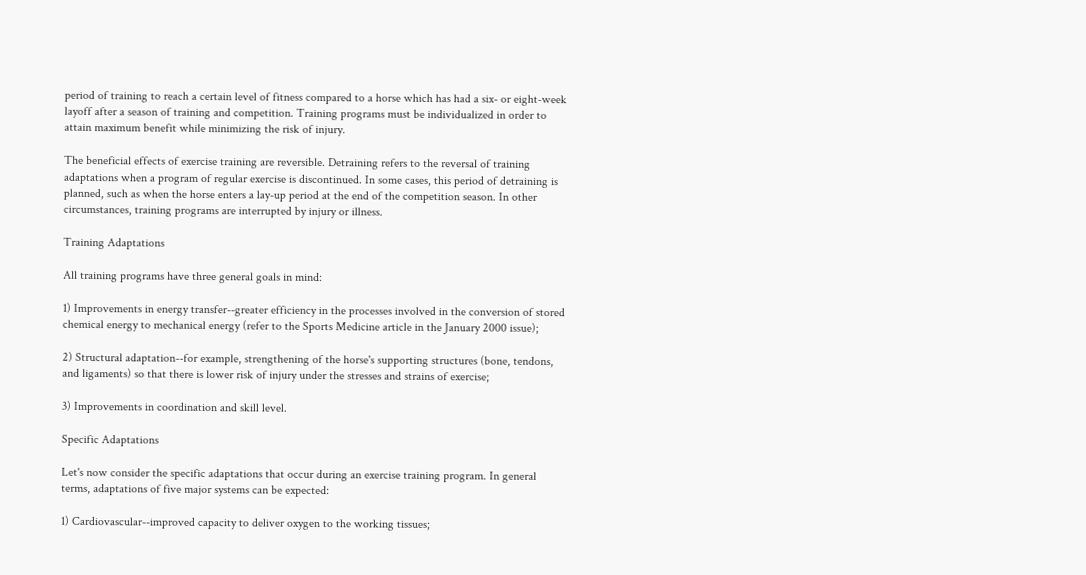period of training to reach a certain level of fitness compared to a horse which has had a six- or eight-week layoff after a season of training and competition. Training programs must be individualized in order to attain maximum benefit while minimizing the risk of injury.

The beneficial effects of exercise training are reversible. Detraining refers to the reversal of training adaptations when a program of regular exercise is discontinued. In some cases, this period of detraining is planned, such as when the horse enters a lay-up period at the end of the competition season. In other circumstances, training programs are interrupted by injury or illness.

Training Adaptations

All training programs have three general goals in mind:

1) Improvements in energy transfer--greater efficiency in the processes involved in the conversion of stored chemical energy to mechanical energy (refer to the Sports Medicine article in the January 2000 issue);

2) Structural adaptation--for example, strengthening of the horse's supporting structures (bone, tendons, and ligaments) so that there is lower risk of injury under the stresses and strains of exercise;

3) Improvements in coordination and skill level.

Specific Adaptations

Let's now consider the specific adaptations that occur during an exercise training program. In general terms, adaptations of five major systems can be expected:

1) Cardiovascular--improved capacity to deliver oxygen to the working tissues;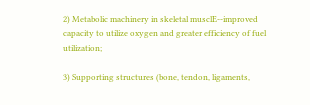2) Metabolic machinery in skeletal musclE--improved capacity to utilize oxygen and greater efficiency of fuel utilization;

3) Supporting structures (bone, tendon, ligaments,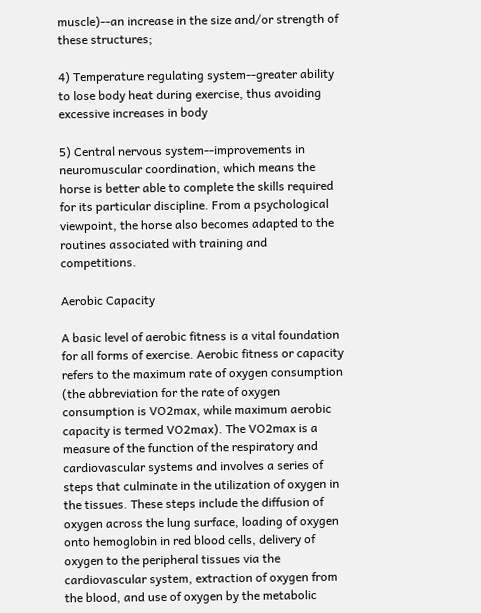muscle)--an increase in the size and/or strength of these structures;

4) Temperature regulating system--greater ability to lose body heat during exercise, thus avoiding excessive increases in body

5) Central nervous system--improvements in neuromuscular coordination, which means the horse is better able to complete the skills required for its particular discipline. From a psychological viewpoint, the horse also becomes adapted to the routines associated with training and competitions.

Aerobic Capacity

A basic level of aerobic fitness is a vital foundation for all forms of exercise. Aerobic fitness or capacity refers to the maximum rate of oxygen consumption (the abbreviation for the rate of oxygen consumption is VO2max, while maximum aerobic capacity is termed VO2max). The VO2max is a measure of the function of the respiratory and cardiovascular systems and involves a series of steps that culminate in the utilization of oxygen in the tissues. These steps include the diffusion of oxygen across the lung surface, loading of oxygen onto hemoglobin in red blood cells, delivery of oxygen to the peripheral tissues via the cardiovascular system, extraction of oxygen from the blood, and use of oxygen by the metabolic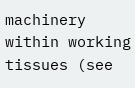machinery within working tissues (see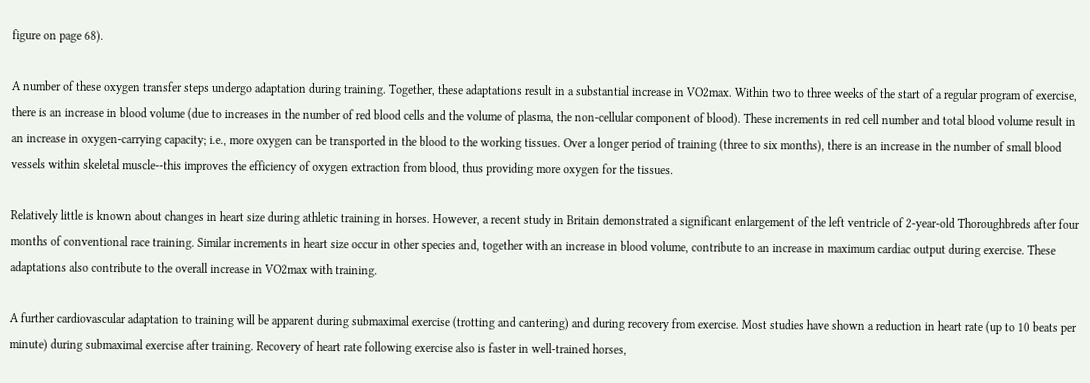figure on page 68).

A number of these oxygen transfer steps undergo adaptation during training. Together, these adaptations result in a substantial increase in VO2max. Within two to three weeks of the start of a regular program of exercise, there is an increase in blood volume (due to increases in the number of red blood cells and the volume of plasma, the non-cellular component of blood). These increments in red cell number and total blood volume result in an increase in oxygen-carrying capacity; i.e., more oxygen can be transported in the blood to the working tissues. Over a longer period of training (three to six months), there is an increase in the number of small blood vessels within skeletal muscle--this improves the efficiency of oxygen extraction from blood, thus providing more oxygen for the tissues.

Relatively little is known about changes in heart size during athletic training in horses. However, a recent study in Britain demonstrated a significant enlargement of the left ventricle of 2-year-old Thoroughbreds after four months of conventional race training. Similar increments in heart size occur in other species and, together with an increase in blood volume, contribute to an increase in maximum cardiac output during exercise. These adaptations also contribute to the overall increase in VO2max with training.

A further cardiovascular adaptation to training will be apparent during submaximal exercise (trotting and cantering) and during recovery from exercise. Most studies have shown a reduction in heart rate (up to 10 beats per minute) during submaximal exercise after training. Recovery of heart rate following exercise also is faster in well-trained horses,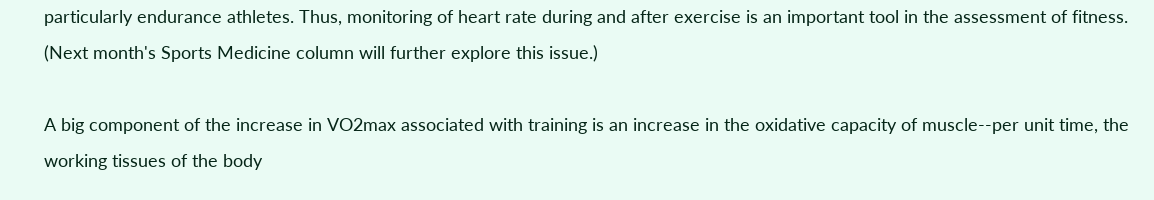particularly endurance athletes. Thus, monitoring of heart rate during and after exercise is an important tool in the assessment of fitness. (Next month's Sports Medicine column will further explore this issue.)

A big component of the increase in VO2max associated with training is an increase in the oxidative capacity of muscle--per unit time, the working tissues of the body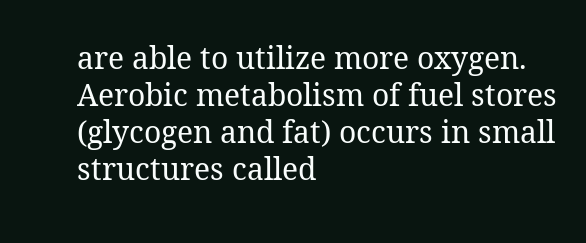are able to utilize more oxygen. Aerobic metabolism of fuel stores (glycogen and fat) occurs in small structures called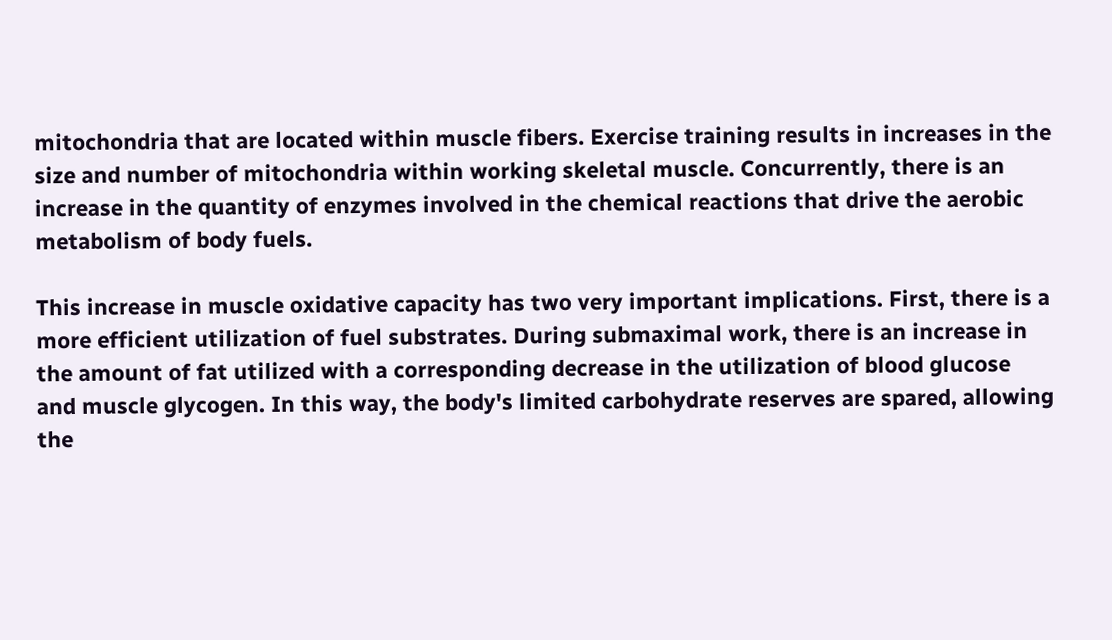mitochondria that are located within muscle fibers. Exercise training results in increases in the size and number of mitochondria within working skeletal muscle. Concurrently, there is an increase in the quantity of enzymes involved in the chemical reactions that drive the aerobic metabolism of body fuels.

This increase in muscle oxidative capacity has two very important implications. First, there is a more efficient utilization of fuel substrates. During submaximal work, there is an increase in the amount of fat utilized with a corresponding decrease in the utilization of blood glucose and muscle glycogen. In this way, the body's limited carbohydrate reserves are spared, allowing the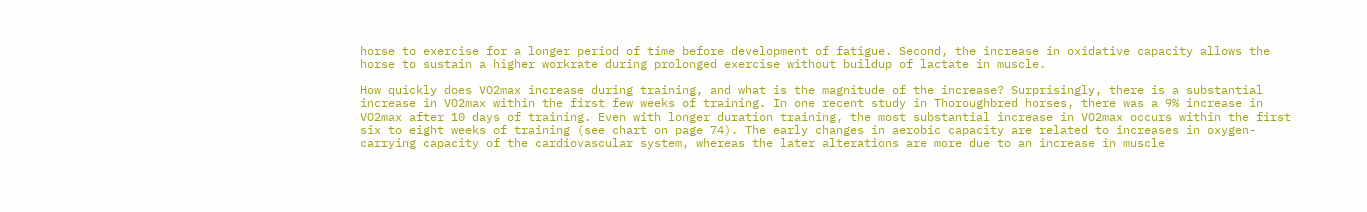horse to exercise for a longer period of time before development of fatigue. Second, the increase in oxidative capacity allows the horse to sustain a higher workrate during prolonged exercise without buildup of lactate in muscle.

How quickly does VO2max increase during training, and what is the magnitude of the increase? Surprisingly, there is a substantial increase in VO2max within the first few weeks of training. In one recent study in Thoroughbred horses, there was a 9% increase in VO2max after 10 days of training. Even with longer duration training, the most substantial increase in VO2max occurs within the first six to eight weeks of training (see chart on page 74). The early changes in aerobic capacity are related to increases in oxygen-carrying capacity of the cardiovascular system, whereas the later alterations are more due to an increase in muscle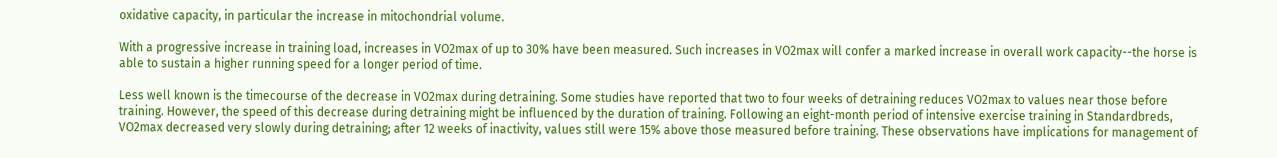oxidative capacity, in particular the increase in mitochondrial volume.

With a progressive increase in training load, increases in VO2max of up to 30% have been measured. Such increases in VO2max will confer a marked increase in overall work capacity--the horse is able to sustain a higher running speed for a longer period of time.

Less well known is the timecourse of the decrease in VO2max during detraining. Some studies have reported that two to four weeks of detraining reduces VO2max to values near those before training. However, the speed of this decrease during detraining might be influenced by the duration of training. Following an eight-month period of intensive exercise training in Standardbreds, VO2max decreased very slowly during detraining; after 12 weeks of inactivity, values still were 15% above those measured before training. These observations have implications for management of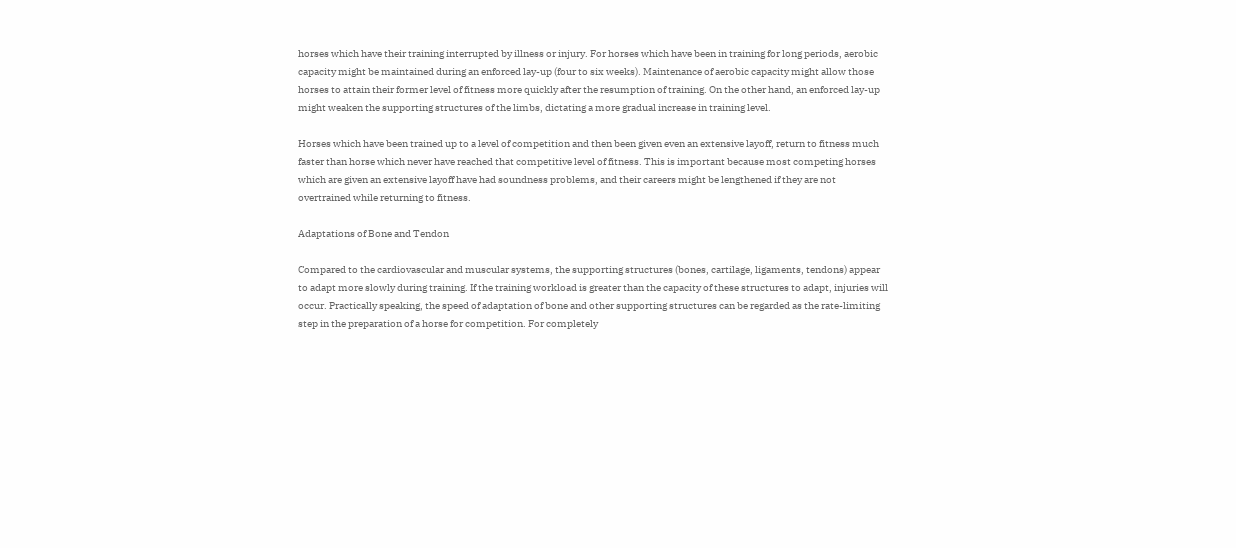horses which have their training interrupted by illness or injury. For horses which have been in training for long periods, aerobic capacity might be maintained during an enforced lay-up (four to six weeks). Maintenance of aerobic capacity might allow those horses to attain their former level of fitness more quickly after the resumption of training. On the other hand, an enforced lay-up might weaken the supporting structures of the limbs, dictating a more gradual increase in training level.

Horses which have been trained up to a level of competition and then been given even an extensive layoff, return to fitness much faster than horse which never have reached that competitive level of fitness. This is important because most competing horses which are given an extensive layoff have had soundness problems, and their careers might be lengthened if they are not overtrained while returning to fitness.

Adaptations of Bone and Tendon

Compared to the cardiovascular and muscular systems, the supporting structures (bones, cartilage, ligaments, tendons) appear to adapt more slowly during training. If the training workload is greater than the capacity of these structures to adapt, injuries will occur. Practically speaking, the speed of adaptation of bone and other supporting structures can be regarded as the rate-limiting step in the preparation of a horse for competition. For completely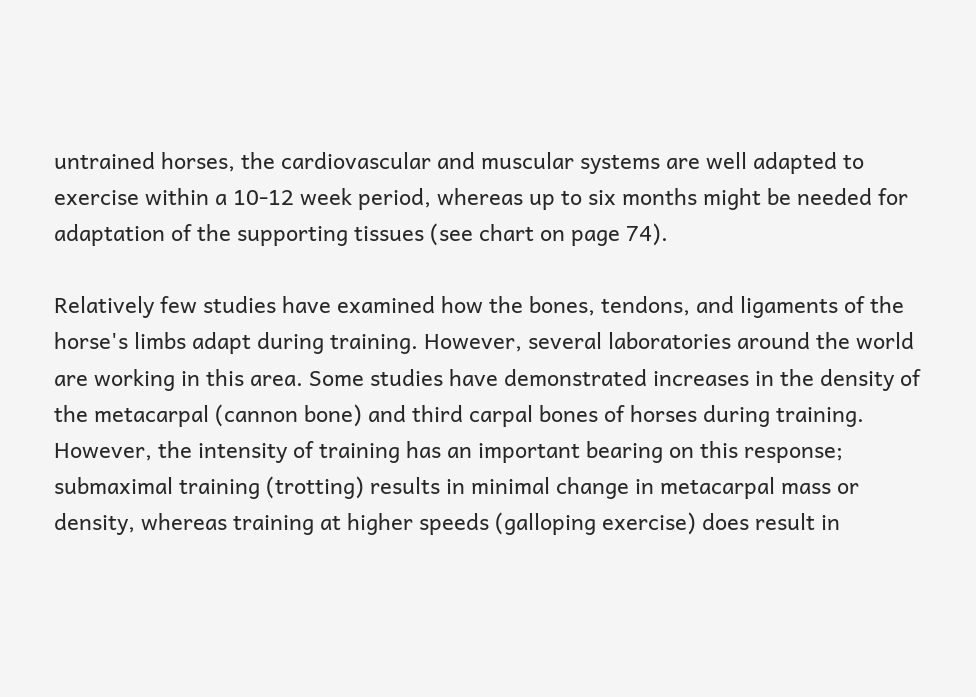untrained horses, the cardiovascular and muscular systems are well adapted to exercise within a 10-12 week period, whereas up to six months might be needed for adaptation of the supporting tissues (see chart on page 74).

Relatively few studies have examined how the bones, tendons, and ligaments of the horse's limbs adapt during training. However, several laboratories around the world are working in this area. Some studies have demonstrated increases in the density of the metacarpal (cannon bone) and third carpal bones of horses during training. However, the intensity of training has an important bearing on this response; submaximal training (trotting) results in minimal change in metacarpal mass or density, whereas training at higher speeds (galloping exercise) does result in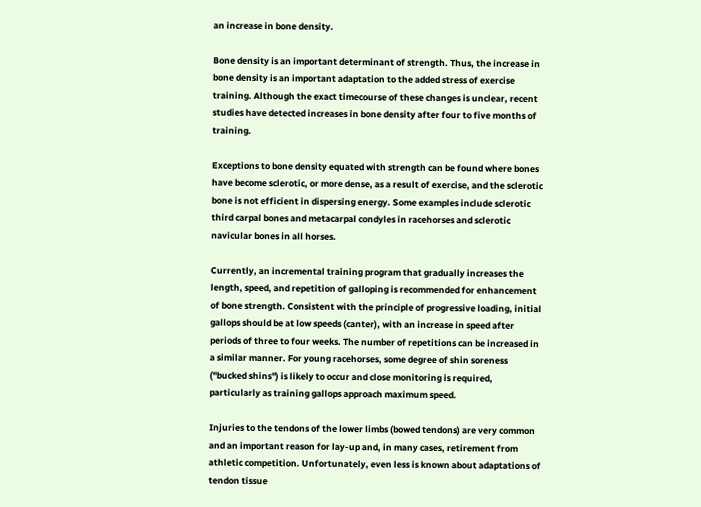an increase in bone density.

Bone density is an important determinant of strength. Thus, the increase in bone density is an important adaptation to the added stress of exercise training. Although the exact timecourse of these changes is unclear, recent studies have detected increases in bone density after four to five months of training.

Exceptions to bone density equated with strength can be found where bones have become sclerotic, or more dense, as a result of exercise, and the sclerotic bone is not efficient in dispersing energy. Some examples include sclerotic third carpal bones and metacarpal condyles in racehorses and sclerotic navicular bones in all horses.

Currently, an incremental training program that gradually increases the length, speed, and repetition of galloping is recommended for enhancement of bone strength. Consistent with the principle of progressive loading, initial gallops should be at low speeds (canter), with an increase in speed after periods of three to four weeks. The number of repetitions can be increased in a similar manner. For young racehorses, some degree of shin soreness ("bucked shins") is likely to occur and close monitoring is required, particularly as training gallops approach maximum speed.

Injuries to the tendons of the lower limbs (bowed tendons) are very common and an important reason for lay-up and, in many cases, retirement from athletic competition. Unfortunately, even less is known about adaptations of tendon tissue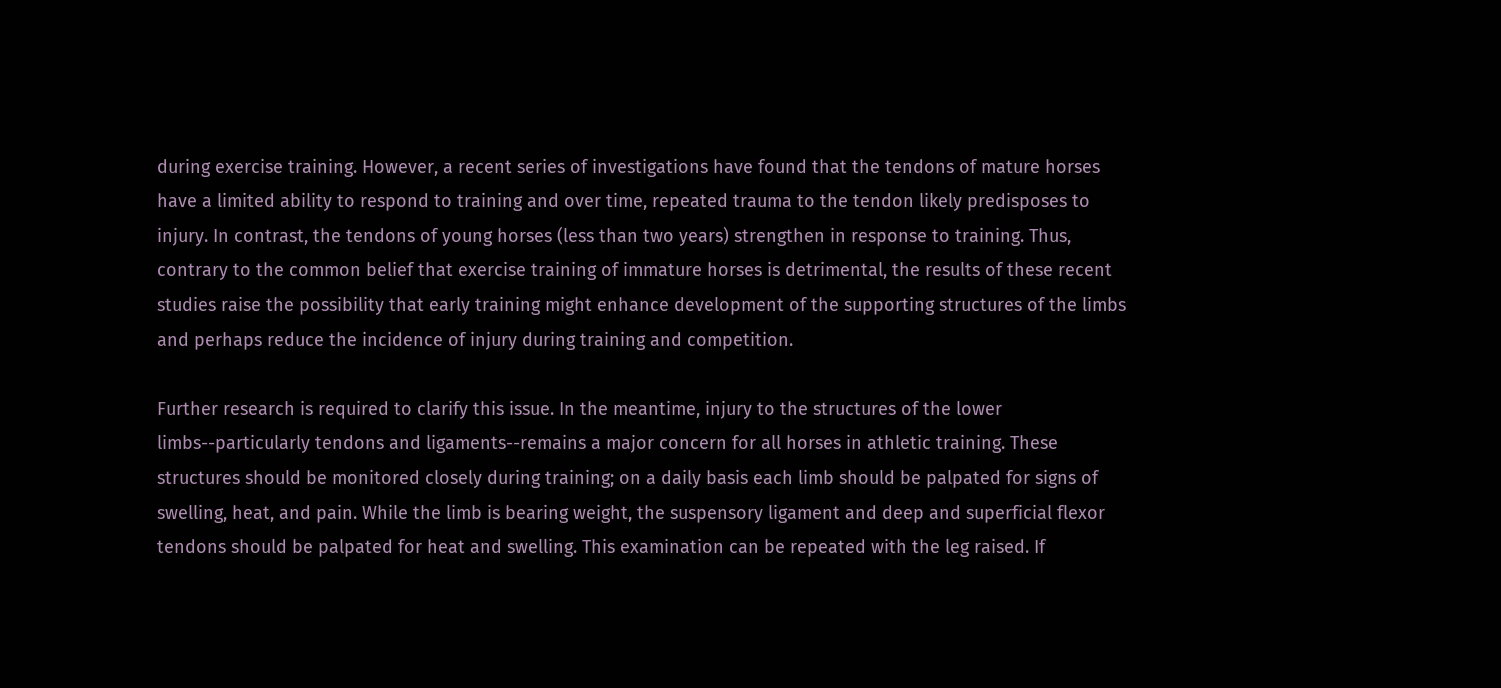during exercise training. However, a recent series of investigations have found that the tendons of mature horses have a limited ability to respond to training and over time, repeated trauma to the tendon likely predisposes to injury. In contrast, the tendons of young horses (less than two years) strengthen in response to training. Thus, contrary to the common belief that exercise training of immature horses is detrimental, the results of these recent studies raise the possibility that early training might enhance development of the supporting structures of the limbs and perhaps reduce the incidence of injury during training and competition.

Further research is required to clarify this issue. In the meantime, injury to the structures of the lower limbs--particularly tendons and ligaments--remains a major concern for all horses in athletic training. These structures should be monitored closely during training; on a daily basis each limb should be palpated for signs of swelling, heat, and pain. While the limb is bearing weight, the suspensory ligament and deep and superficial flexor tendons should be palpated for heat and swelling. This examination can be repeated with the leg raised. If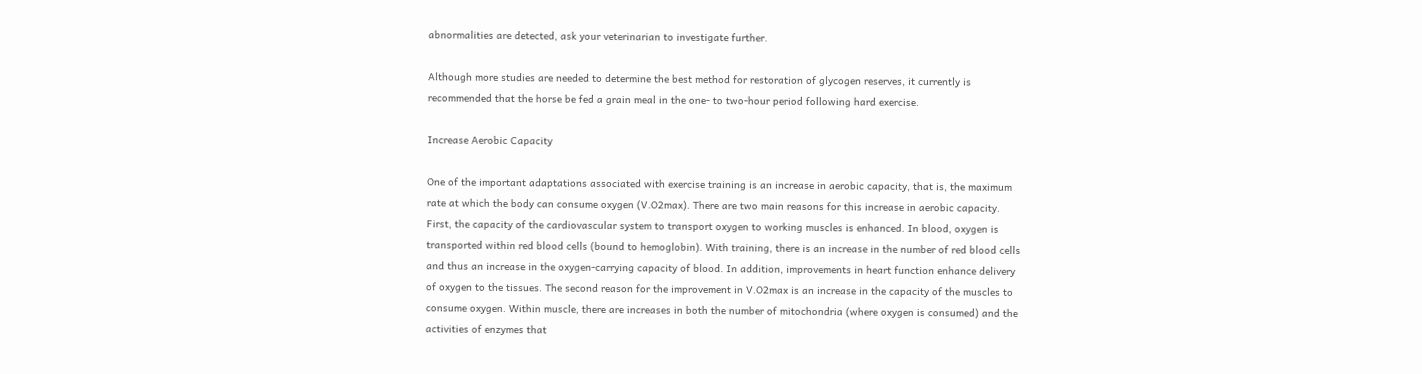abnormalities are detected, ask your veterinarian to investigate further.

Although more studies are needed to determine the best method for restoration of glycogen reserves, it currently is recommended that the horse be fed a grain meal in the one- to two-hour period following hard exercise.

Increase Aerobic Capacity

One of the important adaptations associated with exercise training is an increase in aerobic capacity, that is, the maximum rate at which the body can consume oxygen (V.O2max). There are two main reasons for this increase in aerobic capacity. First, the capacity of the cardiovascular system to transport oxygen to working muscles is enhanced. In blood, oxygen is transported within red blood cells (bound to hemoglobin). With training, there is an increase in the number of red blood cells and thus an increase in the oxygen-carrying capacity of blood. In addition, improvements in heart function enhance delivery of oxygen to the tissues. The second reason for the improvement in V.O2max is an increase in the capacity of the muscles to consume oxygen. Within muscle, there are increases in both the number of mitochondria (where oxygen is consumed) and the activities of enzymes that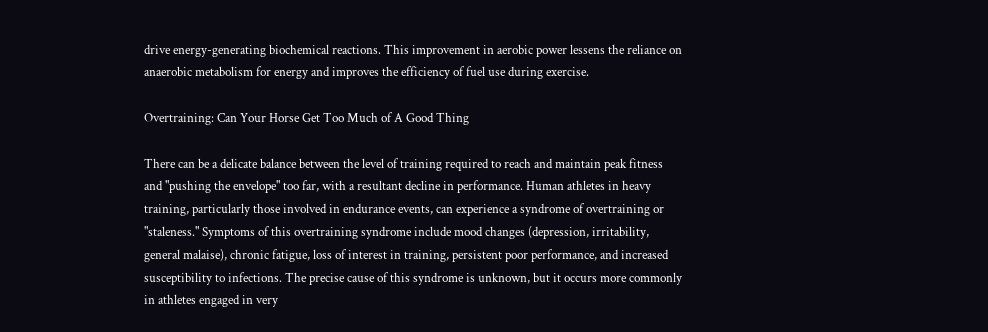drive energy-generating biochemical reactions. This improvement in aerobic power lessens the reliance on anaerobic metabolism for energy and improves the efficiency of fuel use during exercise.

Overtraining: Can Your Horse Get Too Much of A Good Thing

There can be a delicate balance between the level of training required to reach and maintain peak fitness and "pushing the envelope" too far, with a resultant decline in performance. Human athletes in heavy training, particularly those involved in endurance events, can experience a syndrome of overtraining or "staleness." Symptoms of this overtraining syndrome include mood changes (depression, irritability, general malaise), chronic fatigue, loss of interest in training, persistent poor performance, and increased susceptibility to infections. The precise cause of this syndrome is unknown, but it occurs more commonly in athletes engaged in very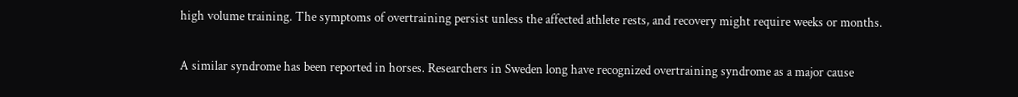high volume training. The symptoms of overtraining persist unless the affected athlete rests, and recovery might require weeks or months.

A similar syndrome has been reported in horses. Researchers in Sweden long have recognized overtraining syndrome as a major cause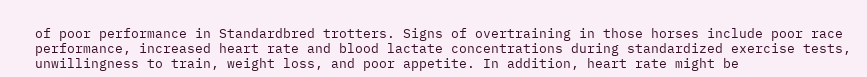of poor performance in Standardbred trotters. Signs of overtraining in those horses include poor race performance, increased heart rate and blood lactate concentrations during standardized exercise tests, unwillingness to train, weight loss, and poor appetite. In addition, heart rate might be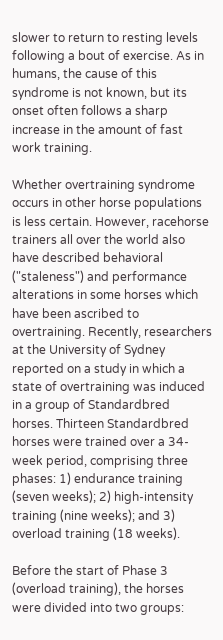slower to return to resting levels following a bout of exercise. As in humans, the cause of this syndrome is not known, but its onset often follows a sharp increase in the amount of fast work training.

Whether overtraining syndrome occurs in other horse populations is less certain. However, racehorse trainers all over the world also have described behavioral ("staleness") and performance alterations in some horses which have been ascribed to overtraining. Recently, researchers at the University of Sydney reported on a study in which a state of overtraining was induced in a group of Standardbred horses. Thirteen Standardbred horses were trained over a 34-week period, comprising three phases: 1) endurance training (seven weeks); 2) high-intensity training (nine weeks); and 3) overload training (18 weeks).

Before the start of Phase 3 (overload training), the horses were divided into two groups: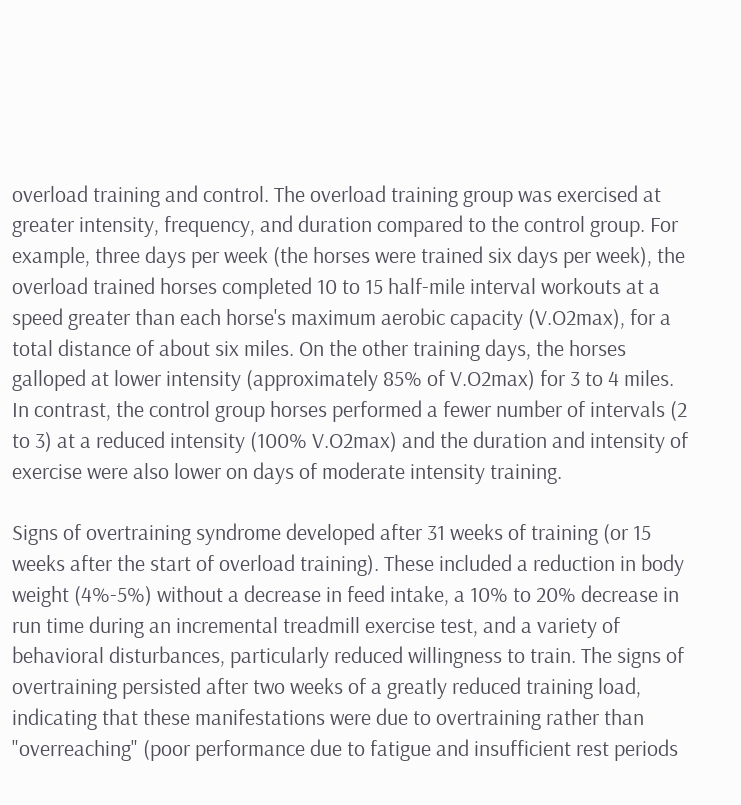overload training and control. The overload training group was exercised at greater intensity, frequency, and duration compared to the control group. For example, three days per week (the horses were trained six days per week), the overload trained horses completed 10 to 15 half-mile interval workouts at a speed greater than each horse's maximum aerobic capacity (V.O2max), for a total distance of about six miles. On the other training days, the horses galloped at lower intensity (approximately 85% of V.O2max) for 3 to 4 miles. In contrast, the control group horses performed a fewer number of intervals (2 to 3) at a reduced intensity (100% V.O2max) and the duration and intensity of exercise were also lower on days of moderate intensity training.

Signs of overtraining syndrome developed after 31 weeks of training (or 15 weeks after the start of overload training). These included a reduction in body weight (4%-5%) without a decrease in feed intake, a 10% to 20% decrease in run time during an incremental treadmill exercise test, and a variety of behavioral disturbances, particularly reduced willingness to train. The signs of overtraining persisted after two weeks of a greatly reduced training load, indicating that these manifestations were due to overtraining rather than "overreaching" (poor performance due to fatigue and insufficient rest periods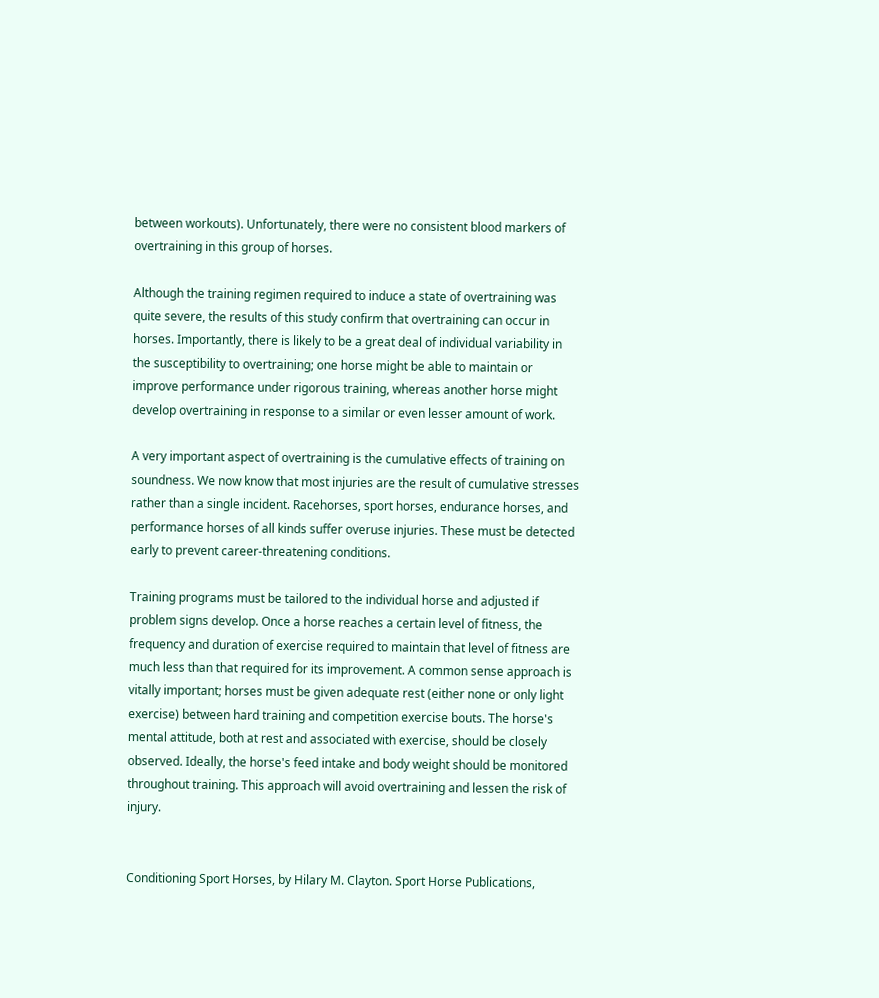between workouts). Unfortunately, there were no consistent blood markers of overtraining in this group of horses.

Although the training regimen required to induce a state of overtraining was quite severe, the results of this study confirm that overtraining can occur in horses. Importantly, there is likely to be a great deal of individual variability in the susceptibility to overtraining; one horse might be able to maintain or improve performance under rigorous training, whereas another horse might develop overtraining in response to a similar or even lesser amount of work.

A very important aspect of overtraining is the cumulative effects of training on soundness. We now know that most injuries are the result of cumulative stresses rather than a single incident. Racehorses, sport horses, endurance horses, and performance horses of all kinds suffer overuse injuries. These must be detected early to prevent career-threatening conditions.

Training programs must be tailored to the individual horse and adjusted if problem signs develop. Once a horse reaches a certain level of fitness, the frequency and duration of exercise required to maintain that level of fitness are much less than that required for its improvement. A common sense approach is vitally important; horses must be given adequate rest (either none or only light exercise) between hard training and competition exercise bouts. The horse's mental attitude, both at rest and associated with exercise, should be closely observed. Ideally, the horse's feed intake and body weight should be monitored throughout training. This approach will avoid overtraining and lessen the risk of injury.


Conditioning Sport Horses, by Hilary M. Clayton. Sport Horse Publications,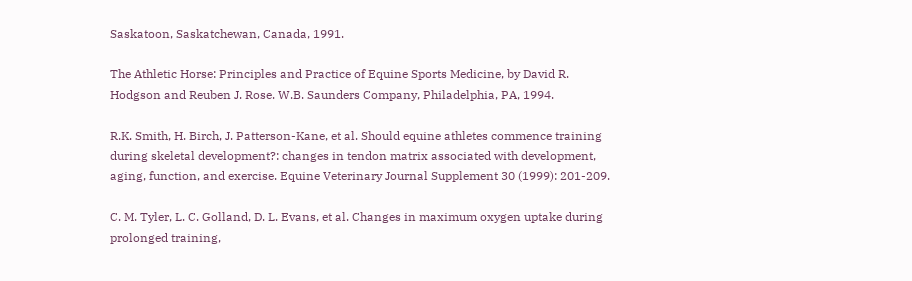Saskatoon, Saskatchewan, Canada, 1991.

The Athletic Horse: Principles and Practice of Equine Sports Medicine, by David R. Hodgson and Reuben J. Rose. W.B. Saunders Company, Philadelphia, PA, 1994.

R.K. Smith, H. Birch, J. Patterson-Kane, et al. Should equine athletes commence training during skeletal development?: changes in tendon matrix associated with development, aging, function, and exercise. Equine Veterinary Journal Supplement 30 (1999): 201-209.

C. M. Tyler, L. C. Golland, D. L. Evans, et al. Changes in maximum oxygen uptake during prolonged training,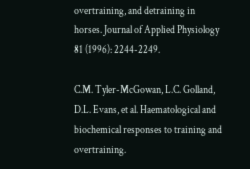overtraining, and detraining in horses. Journal of Applied Physiology 81 (1996): 2244-2249.

C.M. Tyler-McGowan, L.C. Golland, D.L. Evans, et al. Haematological and biochemical responses to training and overtraining.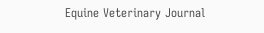Equine Veterinary Journal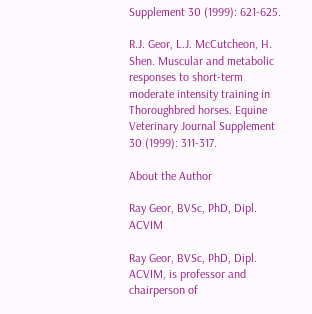Supplement 30 (1999): 621-625.

R.J. Geor, L.J. McCutcheon, H. Shen. Muscular and metabolic responses to short-term moderate intensity training in Thoroughbred horses. Equine Veterinary Journal Supplement 30 (1999): 311-317.

About the Author

Ray Geor, BVSc, PhD, Dipl. ACVIM

Ray Geor, BVSc, PhD, Dipl. ACVIM, is professor and chairperson of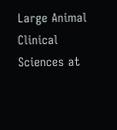Large Animal Clinical Sciences at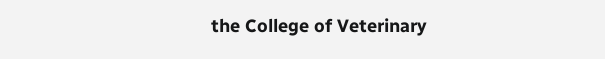the College of Veterinary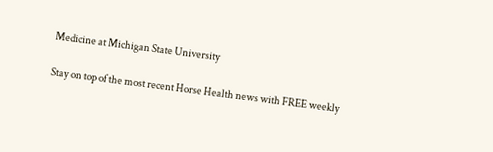Medicine at Michigan State University

Stay on top of the most recent Horse Health news with FREE weekly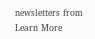newsletters from Learn More